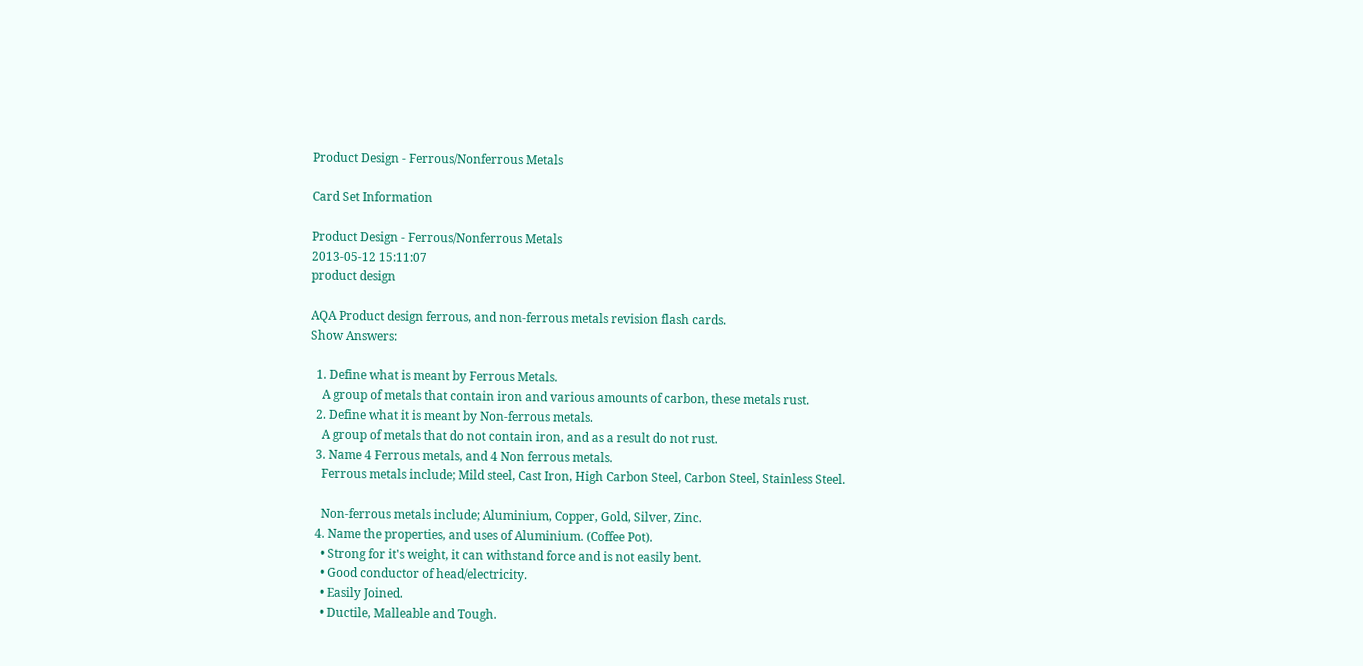Product Design - Ferrous/Nonferrous Metals

Card Set Information

Product Design - Ferrous/Nonferrous Metals
2013-05-12 15:11:07
product design

AQA Product design ferrous, and non-ferrous metals revision flash cards.
Show Answers:

  1. Define what is meant by Ferrous Metals.
    A group of metals that contain iron and various amounts of carbon, these metals rust.
  2. Define what it is meant by Non-ferrous metals.
    A group of metals that do not contain iron, and as a result do not rust.
  3. Name 4 Ferrous metals, and 4 Non ferrous metals.
    Ferrous metals include; Mild steel, Cast Iron, High Carbon Steel, Carbon Steel, Stainless Steel.

    Non-ferrous metals include; Aluminium, Copper, Gold, Silver, Zinc.
  4. Name the properties, and uses of Aluminium. (Coffee Pot).
    • Strong for it's weight, it can withstand force and is not easily bent.
    • Good conductor of head/electricity.
    • Easily Joined.
    • Ductile, Malleable and Tough.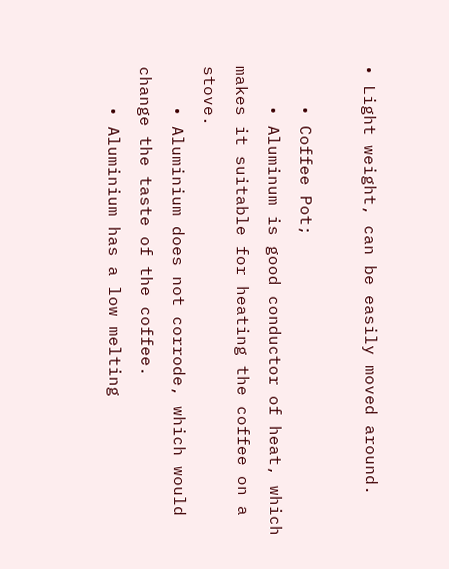• Light weight, can be easily moved around.

    • Coffee Pot;
    • Aluminum is good conductor of heat, which makes it suitable for heating the coffee on a stove.
    • Aluminium does not corrode, which would change the taste of the coffee.
    • Aluminium has a low melting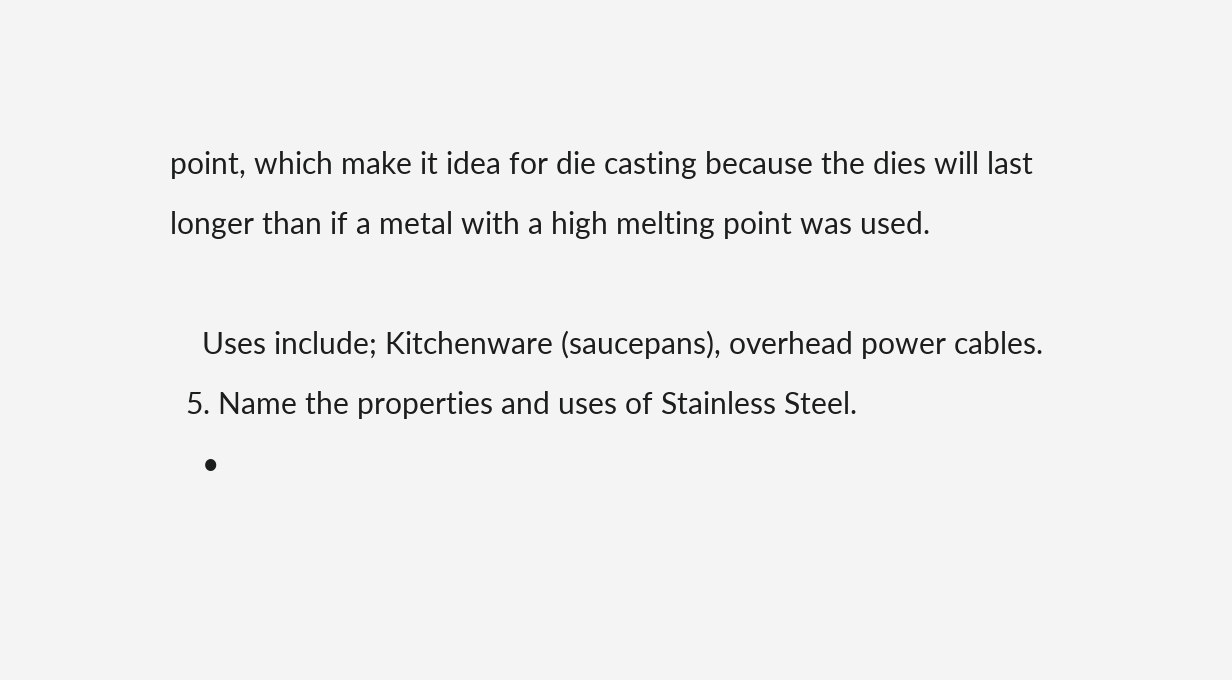point, which make it idea for die casting because the dies will last longer than if a metal with a high melting point was used.

    Uses include; Kitchenware (saucepans), overhead power cables.
  5. Name the properties and uses of Stainless Steel.
    •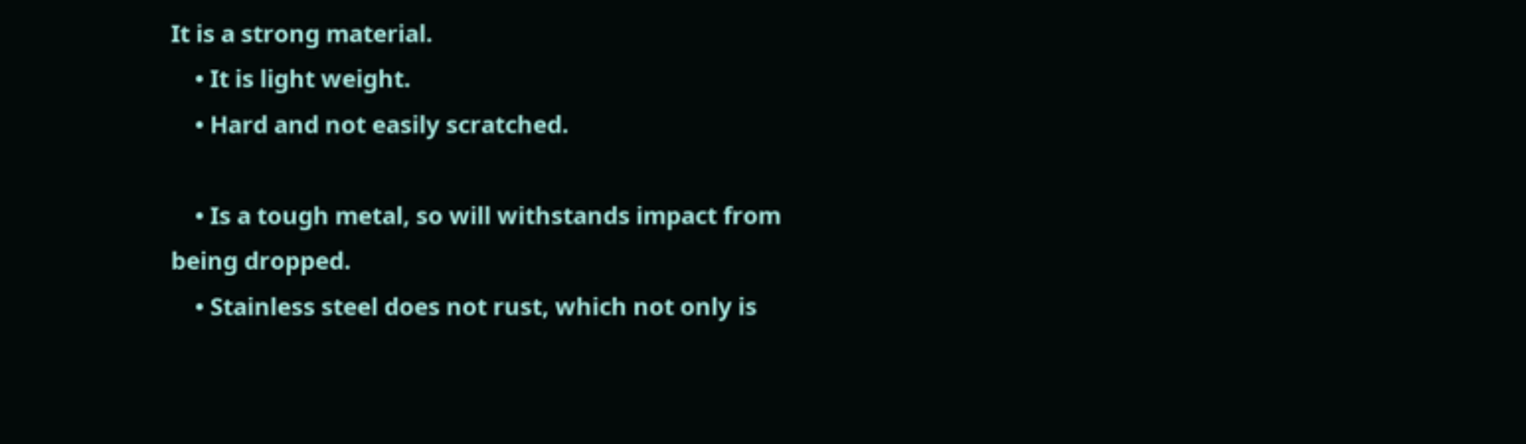It is a strong material.
    • It is light weight.
    • Hard and not easily scratched.

    • Is a tough metal, so will withstands impact from being dropped.
    • Stainless steel does not rust, which not only is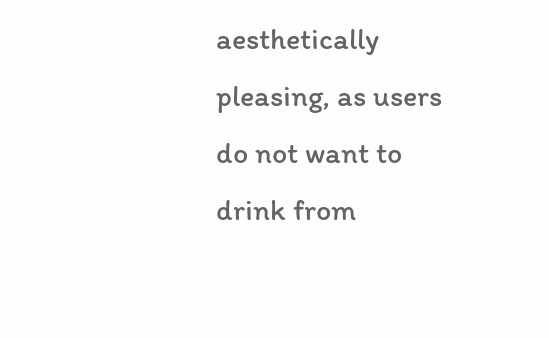aesthetically pleasing, as users do not want to drink from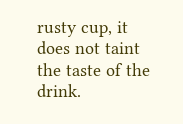rusty cup, it does not taint the taste of the drink.